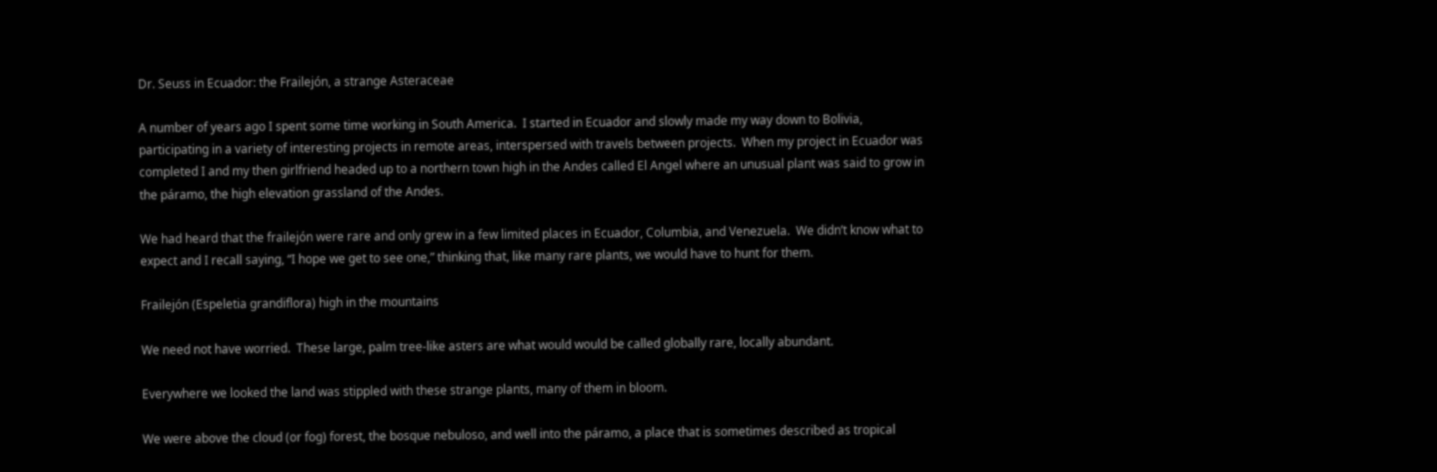Dr. Seuss in Ecuador: the Frailejón, a strange Asteraceae

A number of years ago I spent some time working in South America.  I started in Ecuador and slowly made my way down to Bolivia, participating in a variety of interesting projects in remote areas, interspersed with travels between projects.  When my project in Ecuador was completed I and my then girlfriend headed up to a northern town high in the Andes called El Angel where an unusual plant was said to grow in the páramo, the high elevation grassland of the Andes.

We had heard that the frailejón were rare and only grew in a few limited places in Ecuador, Columbia, and Venezuela.  We didn’t know what to expect and I recall saying, “I hope we get to see one,” thinking that, like many rare plants, we would have to hunt for them.

Frailejón (Espeletia grandiflora) high in the mountains

We need not have worried.  These large, palm tree-like asters are what would would be called globally rare, locally abundant.

Everywhere we looked the land was stippled with these strange plants, many of them in bloom.

We were above the cloud (or fog) forest, the bosque nebuloso, and well into the páramo, a place that is sometimes described as tropical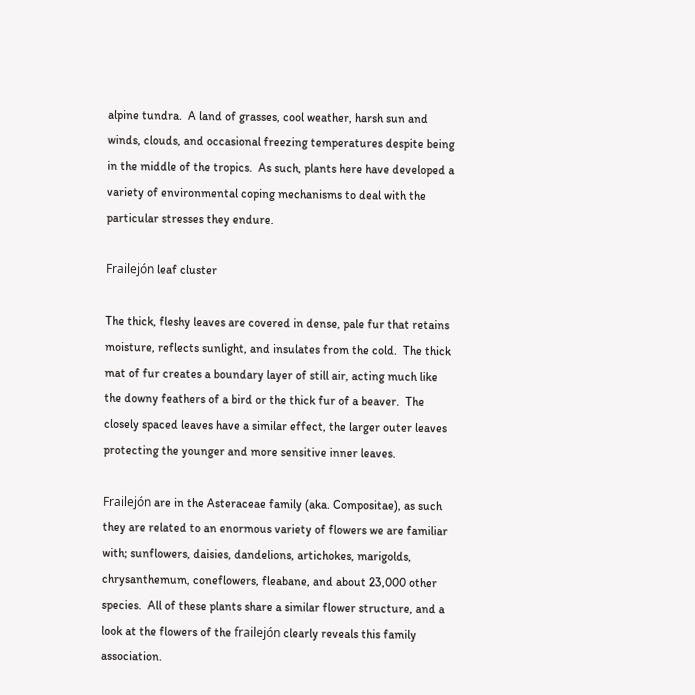alpine tundra.  A land of grasses, cool weather, harsh sun and winds, clouds, and occasional freezing temperatures despite being in the middle of the tropics.  As such, plants here have developed a variety of environmental coping mechanisms to deal with the particular stresses they endure.

Frailejón leaf cluster

The thick, fleshy leaves are covered in dense, pale fur that retains moisture, reflects sunlight, and insulates from the cold.  The thick mat of fur creates a boundary layer of still air, acting much like the downy feathers of a bird or the thick fur of a beaver.  The closely spaced leaves have a similar effect, the larger outer leaves protecting the younger and more sensitive inner leaves.

Frailejón are in the Asteraceae family (aka. Compositae), as such they are related to an enormous variety of flowers we are familiar with; sunflowers, daisies, dandelions, artichokes, marigolds, chrysanthemum, coneflowers, fleabane, and about 23,000 other species.  All of these plants share a similar flower structure, and a look at the flowers of the frailejón clearly reveals this family association.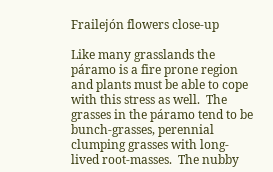Frailejón flowers close-up

Like many grasslands the páramo is a fire prone region and plants must be able to cope with this stress as well.  The grasses in the páramo tend to be bunch-grasses, perennial clumping grasses with long-lived root-masses.  The nubby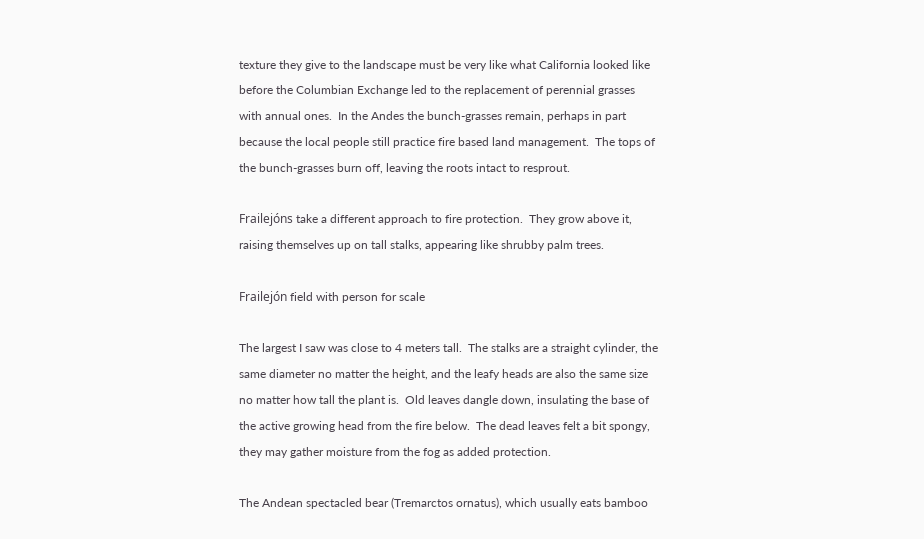texture they give to the landscape must be very like what California looked like before the Columbian Exchange led to the replacement of perennial grasses with annual ones.  In the Andes the bunch-grasses remain, perhaps in part because the local people still practice fire based land management.  The tops of the bunch-grasses burn off, leaving the roots intact to resprout.

Frailejóns take a different approach to fire protection.  They grow above it, raising themselves up on tall stalks, appearing like shrubby palm trees.

Frailejón field with person for scale

The largest I saw was close to 4 meters tall.  The stalks are a straight cylinder, the same diameter no matter the height, and the leafy heads are also the same size no matter how tall the plant is.  Old leaves dangle down, insulating the base of the active growing head from the fire below.  The dead leaves felt a bit spongy, they may gather moisture from the fog as added protection.

The Andean spectacled bear (Tremarctos ornatus), which usually eats bamboo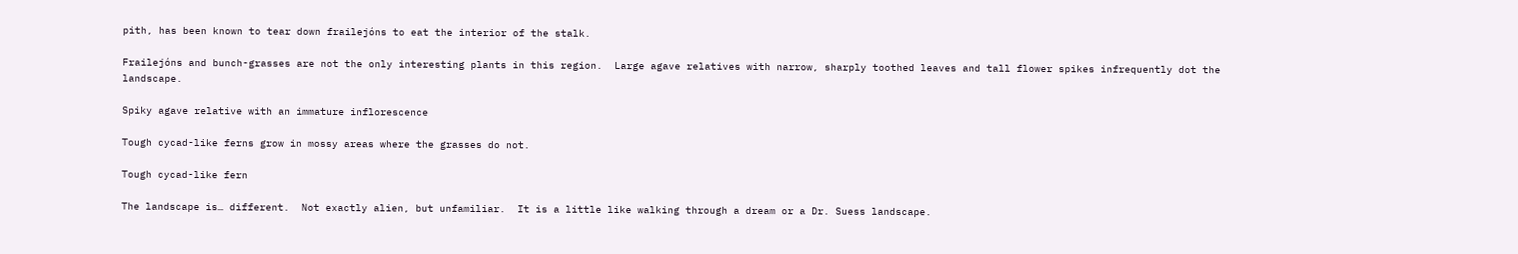pith, has been known to tear down frailejóns to eat the interior of the stalk.

Frailejóns and bunch-grasses are not the only interesting plants in this region.  Large agave relatives with narrow, sharply toothed leaves and tall flower spikes infrequently dot the landscape.

Spiky agave relative with an immature inflorescence

Tough cycad-like ferns grow in mossy areas where the grasses do not.

Tough cycad-like fern

The landscape is… different.  Not exactly alien, but unfamiliar.  It is a little like walking through a dream or a Dr. Suess landscape.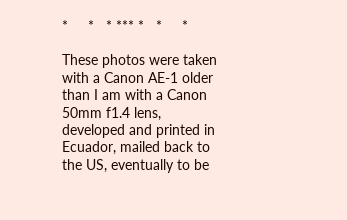*     *   * *** *   *     *

These photos were taken with a Canon AE-1 older than I am with a Canon 50mm f1.4 lens, developed and printed in Ecuador, mailed back to the US, eventually to be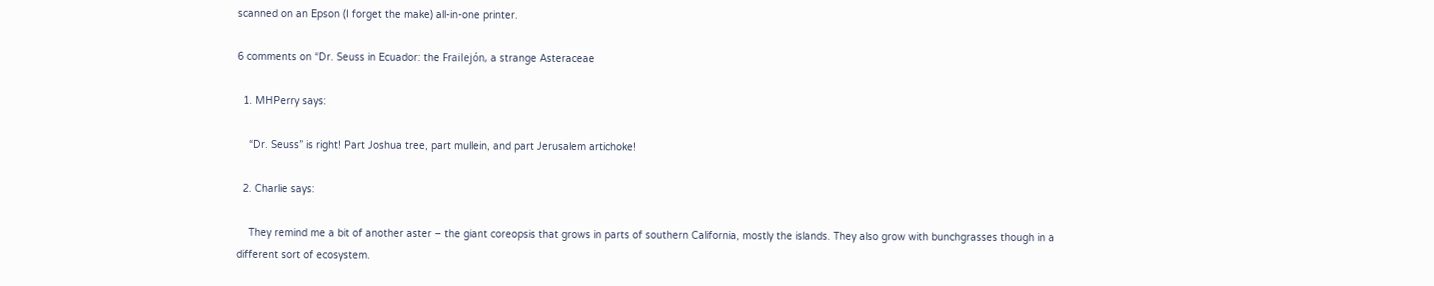scanned on an Epson (I forget the make) all-in-one printer.

6 comments on “Dr. Seuss in Ecuador: the Frailejón, a strange Asteraceae

  1. MHPerry says:

    “Dr. Seuss” is right! Part Joshua tree, part mullein, and part Jerusalem artichoke!

  2. Charlie says:

    They remind me a bit of another aster – the giant coreopsis that grows in parts of southern California, mostly the islands. They also grow with bunchgrasses though in a different sort of ecosystem.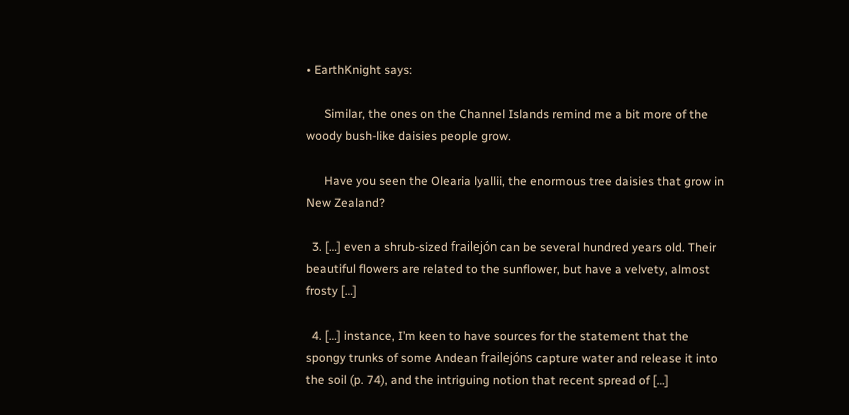• EarthKnight says:

      Similar, the ones on the Channel Islands remind me a bit more of the woody bush-like daisies people grow.

      Have you seen the Olearia lyallii, the enormous tree daisies that grow in New Zealand?

  3. […] even a shrub-sized frailejón can be several hundred years old. Their beautiful flowers are related to the sunflower, but have a velvety, almost frosty […]

  4. […] instance, I’m keen to have sources for the statement that the spongy trunks of some Andean frailejóns capture water and release it into the soil (p. 74), and the intriguing notion that recent spread of […]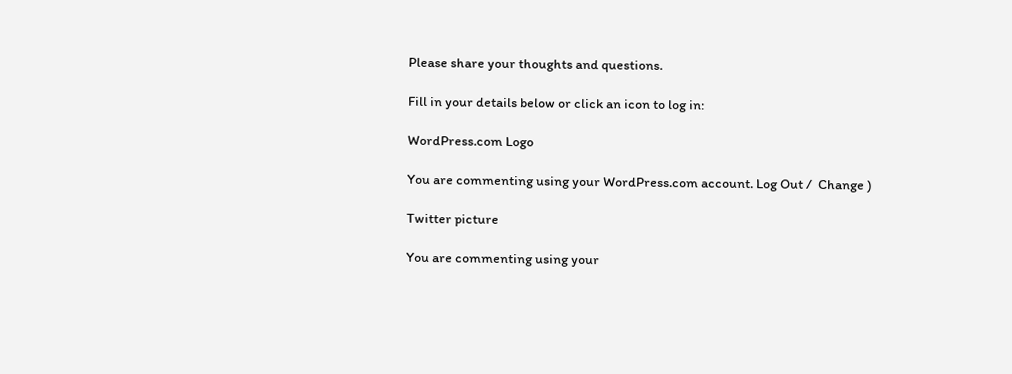Please share your thoughts and questions.

Fill in your details below or click an icon to log in:

WordPress.com Logo

You are commenting using your WordPress.com account. Log Out /  Change )

Twitter picture

You are commenting using your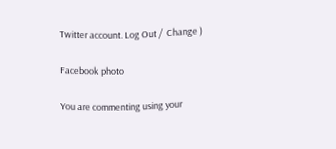Twitter account. Log Out /  Change )

Facebook photo

You are commenting using your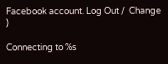Facebook account. Log Out /  Change )

Connecting to %s